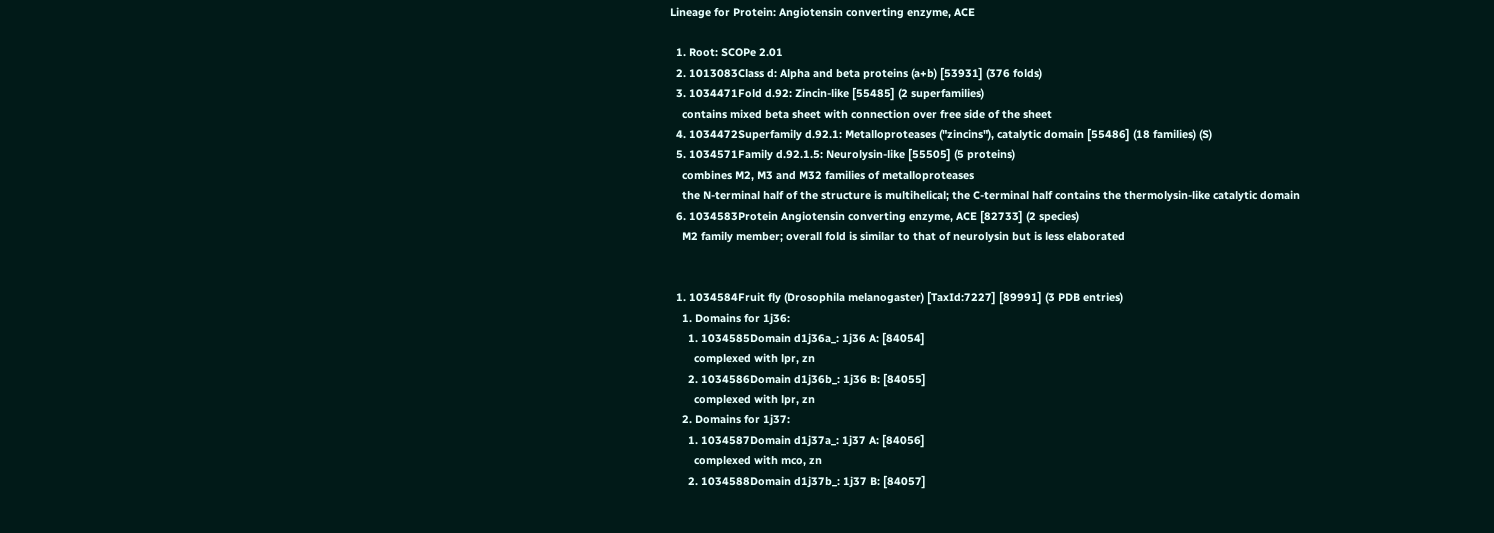Lineage for Protein: Angiotensin converting enzyme, ACE

  1. Root: SCOPe 2.01
  2. 1013083Class d: Alpha and beta proteins (a+b) [53931] (376 folds)
  3. 1034471Fold d.92: Zincin-like [55485] (2 superfamilies)
    contains mixed beta sheet with connection over free side of the sheet
  4. 1034472Superfamily d.92.1: Metalloproteases ("zincins"), catalytic domain [55486] (18 families) (S)
  5. 1034571Family d.92.1.5: Neurolysin-like [55505] (5 proteins)
    combines M2, M3 and M32 families of metalloproteases
    the N-terminal half of the structure is multihelical; the C-terminal half contains the thermolysin-like catalytic domain
  6. 1034583Protein Angiotensin converting enzyme, ACE [82733] (2 species)
    M2 family member; overall fold is similar to that of neurolysin but is less elaborated


  1. 1034584Fruit fly (Drosophila melanogaster) [TaxId:7227] [89991] (3 PDB entries)
    1. Domains for 1j36:
      1. 1034585Domain d1j36a_: 1j36 A: [84054]
        complexed with lpr, zn
      2. 1034586Domain d1j36b_: 1j36 B: [84055]
        complexed with lpr, zn
    2. Domains for 1j37:
      1. 1034587Domain d1j37a_: 1j37 A: [84056]
        complexed with mco, zn
      2. 1034588Domain d1j37b_: 1j37 B: [84057]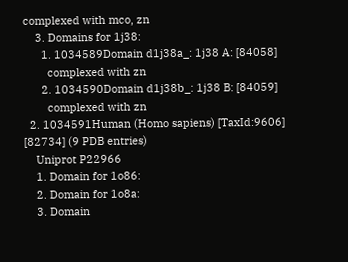complexed with mco, zn
    3. Domains for 1j38:
      1. 1034589Domain d1j38a_: 1j38 A: [84058]
        complexed with zn
      2. 1034590Domain d1j38b_: 1j38 B: [84059]
        complexed with zn
  2. 1034591Human (Homo sapiens) [TaxId:9606] [82734] (9 PDB entries)
    Uniprot P22966
    1. Domain for 1o86:
    2. Domain for 1o8a:
    3. Domain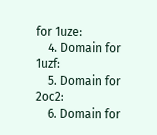for 1uze:
    4. Domain for 1uzf:
    5. Domain for 2oc2:
    6. Domain for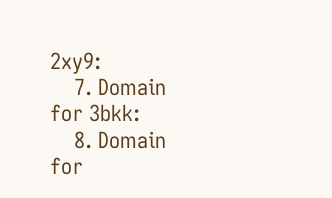2xy9:
    7. Domain for 3bkk:
    8. Domain for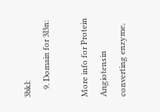3bkl:
    9. Domain for 3l3n:

More info for Protein Angiotensin converting enzyme,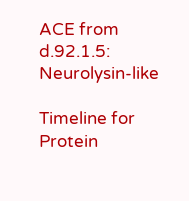ACE from d.92.1.5: Neurolysin-like

Timeline for Protein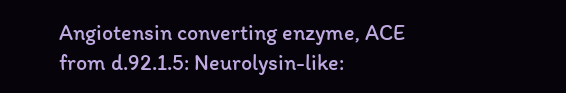Angiotensin converting enzyme, ACE from d.92.1.5: Neurolysin-like: